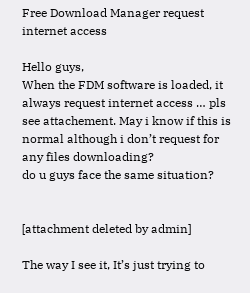Free Download Manager request internet access

Hello guys,
When the FDM software is loaded, it always request internet access … pls see attachement. May i know if this is normal although i don’t request for any files downloading?
do u guys face the same situation?


[attachment deleted by admin]

The way I see it, It’s just trying to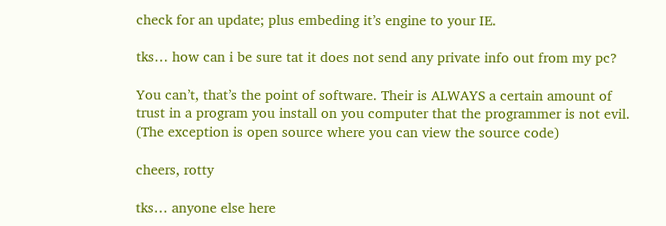check for an update; plus embeding it’s engine to your IE.

tks… how can i be sure tat it does not send any private info out from my pc?

You can’t, that’s the point of software. Their is ALWAYS a certain amount of trust in a program you install on you computer that the programmer is not evil. (The exception is open source where you can view the source code)

cheers, rotty

tks… anyone else here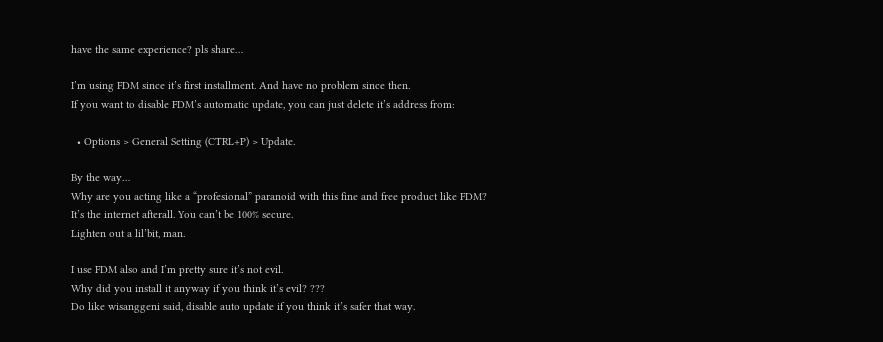have the same experience? pls share…

I’m using FDM since it’s first installment. And have no problem since then.
If you want to disable FDM’s automatic update, you can just delete it’s address from:

  • Options > General Setting (CTRL+P) > Update.

By the way…
Why are you acting like a “profesional” paranoid with this fine and free product like FDM?
It’s the internet afterall. You can’t be 100% secure.
Lighten out a lil’bit, man.

I use FDM also and I’m pretty sure it’s not evil.
Why did you install it anyway if you think it’s evil? ???
Do like wisanggeni said, disable auto update if you think it’s safer that way.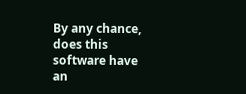By any chance, does this software have an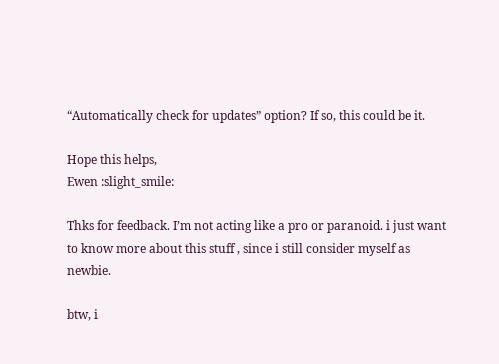“Automatically check for updates” option? If so, this could be it.

Hope this helps,
Ewen :slight_smile:

Thks for feedback. I’m not acting like a pro or paranoid. i just want to know more about this stuff , since i still consider myself as newbie.

btw, i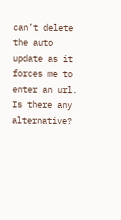can’t delete the auto update as it forces me to enter an url. Is there any alternative?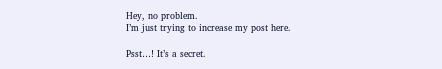Hey, no problem.
I’m just trying to increase my post here.

Psst…! It’s a secret.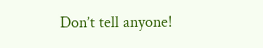Don’t tell anyone!